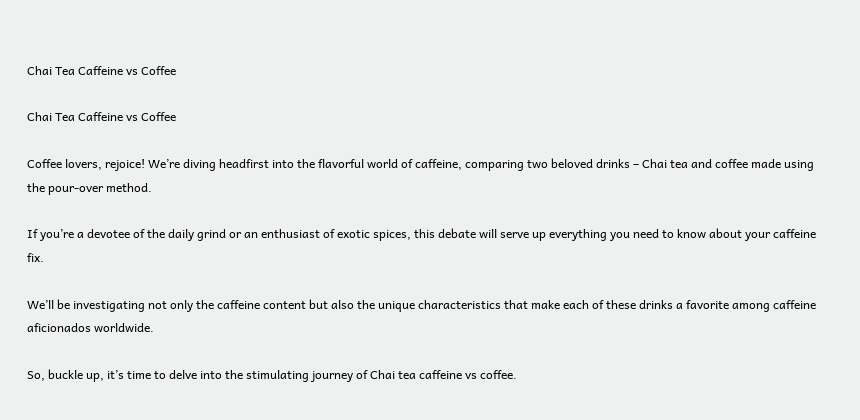Chai Tea Caffeine vs Coffee

Chai Tea Caffeine vs Coffee

Coffee lovers, rejoice! We’re diving headfirst into the flavorful world of caffeine, comparing two beloved drinks – Chai tea and coffee made using the pour-over method.

If you’re a devotee of the daily grind or an enthusiast of exotic spices, this debate will serve up everything you need to know about your caffeine fix.

We’ll be investigating not only the caffeine content but also the unique characteristics that make each of these drinks a favorite among caffeine aficionados worldwide.

So, buckle up, it’s time to delve into the stimulating journey of Chai tea caffeine vs coffee.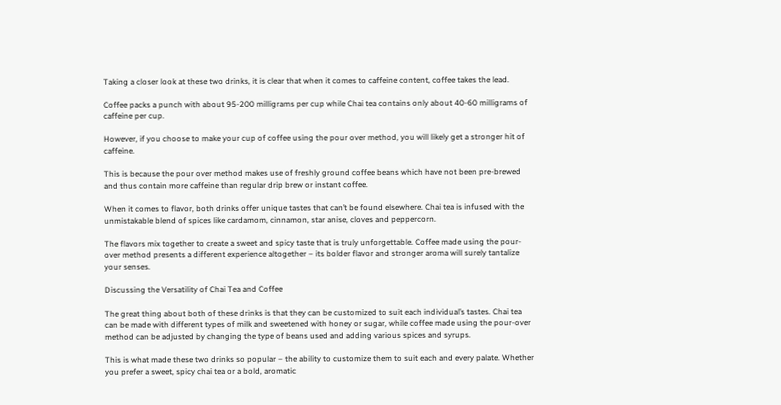Taking a closer look at these two drinks, it is clear that when it comes to caffeine content, coffee takes the lead.

Coffee packs a punch with about 95-200 milligrams per cup while Chai tea contains only about 40-60 milligrams of caffeine per cup.

However, if you choose to make your cup of coffee using the pour over method, you will likely get a stronger hit of caffeine.

This is because the pour over method makes use of freshly ground coffee beans which have not been pre-brewed and thus contain more caffeine than regular drip brew or instant coffee.

When it comes to flavor, both drinks offer unique tastes that can’t be found elsewhere. Chai tea is infused with the unmistakable blend of spices like cardamom, cinnamon, star anise, cloves and peppercorn.

The flavors mix together to create a sweet and spicy taste that is truly unforgettable. Coffee made using the pour-over method presents a different experience altogether – its bolder flavor and stronger aroma will surely tantalize your senses.

Discussing the Versatility of Chai Tea and Coffee

The great thing about both of these drinks is that they can be customized to suit each individual’s tastes. Chai tea can be made with different types of milk and sweetened with honey or sugar, while coffee made using the pour-over method can be adjusted by changing the type of beans used and adding various spices and syrups.

This is what made these two drinks so popular – the ability to customize them to suit each and every palate. Whether you prefer a sweet, spicy chai tea or a bold, aromatic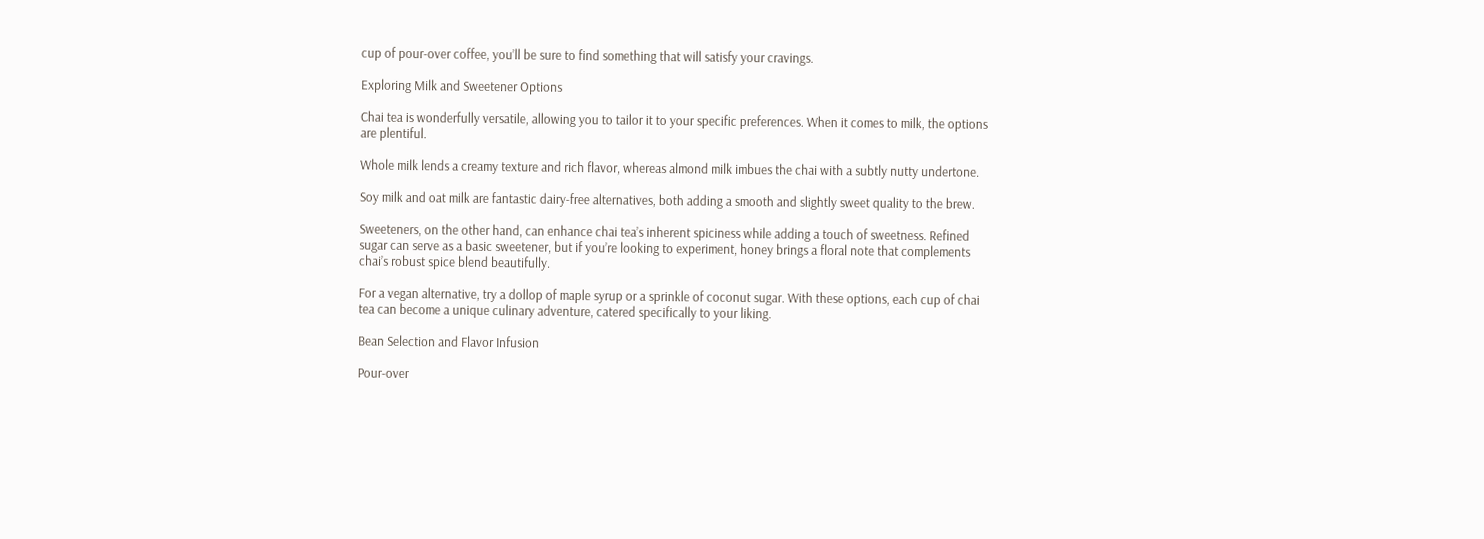cup of pour-over coffee, you’ll be sure to find something that will satisfy your cravings.

Exploring Milk and Sweetener Options

Chai tea is wonderfully versatile, allowing you to tailor it to your specific preferences. When it comes to milk, the options are plentiful.

Whole milk lends a creamy texture and rich flavor, whereas almond milk imbues the chai with a subtly nutty undertone.

Soy milk and oat milk are fantastic dairy-free alternatives, both adding a smooth and slightly sweet quality to the brew.

Sweeteners, on the other hand, can enhance chai tea’s inherent spiciness while adding a touch of sweetness. Refined sugar can serve as a basic sweetener, but if you’re looking to experiment, honey brings a floral note that complements chai’s robust spice blend beautifully.

For a vegan alternative, try a dollop of maple syrup or a sprinkle of coconut sugar. With these options, each cup of chai tea can become a unique culinary adventure, catered specifically to your liking.

Bean Selection and Flavor Infusion

Pour-over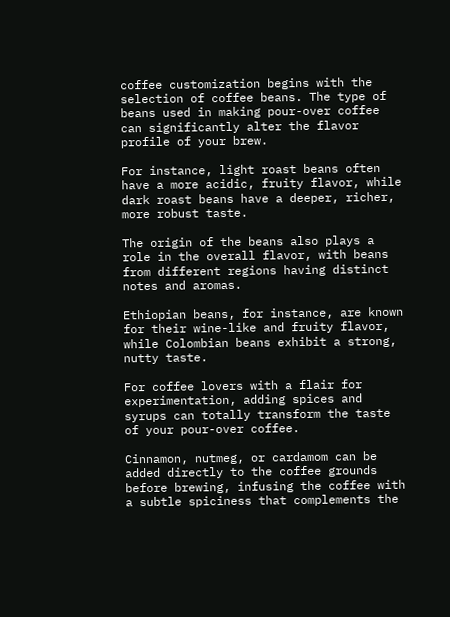coffee customization begins with the selection of coffee beans. The type of beans used in making pour-over coffee can significantly alter the flavor profile of your brew.

For instance, light roast beans often have a more acidic, fruity flavor, while dark roast beans have a deeper, richer, more robust taste.

The origin of the beans also plays a role in the overall flavor, with beans from different regions having distinct notes and aromas.

Ethiopian beans, for instance, are known for their wine-like and fruity flavor, while Colombian beans exhibit a strong, nutty taste.

For coffee lovers with a flair for experimentation, adding spices and syrups can totally transform the taste of your pour-over coffee.

Cinnamon, nutmeg, or cardamom can be added directly to the coffee grounds before brewing, infusing the coffee with a subtle spiciness that complements the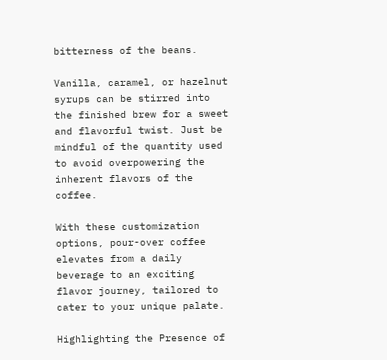bitterness of the beans.

Vanilla, caramel, or hazelnut syrups can be stirred into the finished brew for a sweet and flavorful twist. Just be mindful of the quantity used to avoid overpowering the inherent flavors of the coffee.

With these customization options, pour-over coffee elevates from a daily beverage to an exciting flavor journey, tailored to cater to your unique palate.

Highlighting the Presence of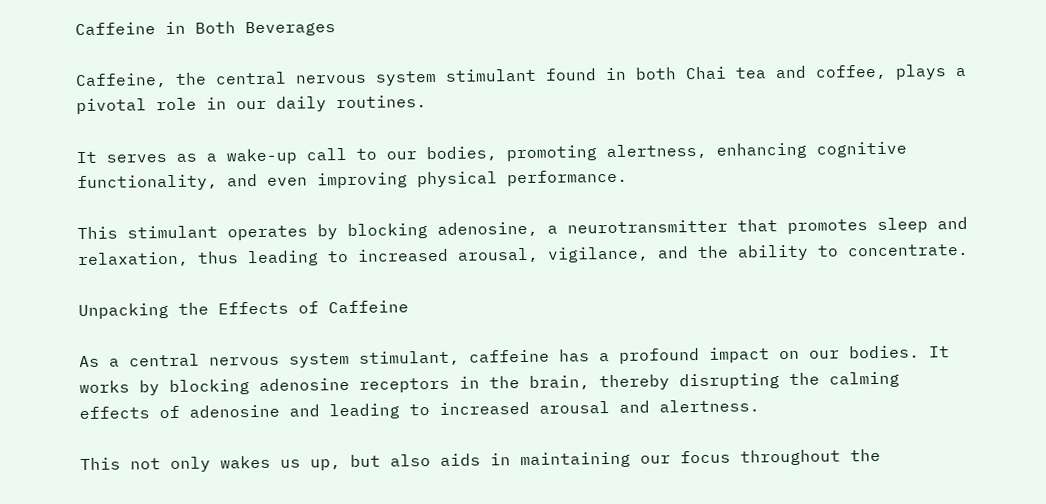Caffeine in Both Beverages

Caffeine, the central nervous system stimulant found in both Chai tea and coffee, plays a pivotal role in our daily routines.

It serves as a wake-up call to our bodies, promoting alertness, enhancing cognitive functionality, and even improving physical performance.

This stimulant operates by blocking adenosine, a neurotransmitter that promotes sleep and relaxation, thus leading to increased arousal, vigilance, and the ability to concentrate.

Unpacking the Effects of Caffeine

As a central nervous system stimulant, caffeine has a profound impact on our bodies. It works by blocking adenosine receptors in the brain, thereby disrupting the calming effects of adenosine and leading to increased arousal and alertness.

This not only wakes us up, but also aids in maintaining our focus throughout the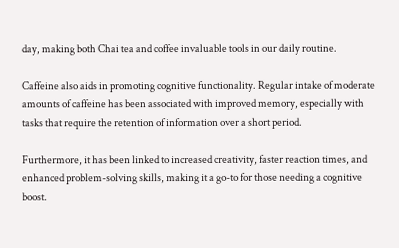day, making both Chai tea and coffee invaluable tools in our daily routine.

Caffeine also aids in promoting cognitive functionality. Regular intake of moderate amounts of caffeine has been associated with improved memory, especially with tasks that require the retention of information over a short period.

Furthermore, it has been linked to increased creativity, faster reaction times, and enhanced problem-solving skills, making it a go-to for those needing a cognitive boost.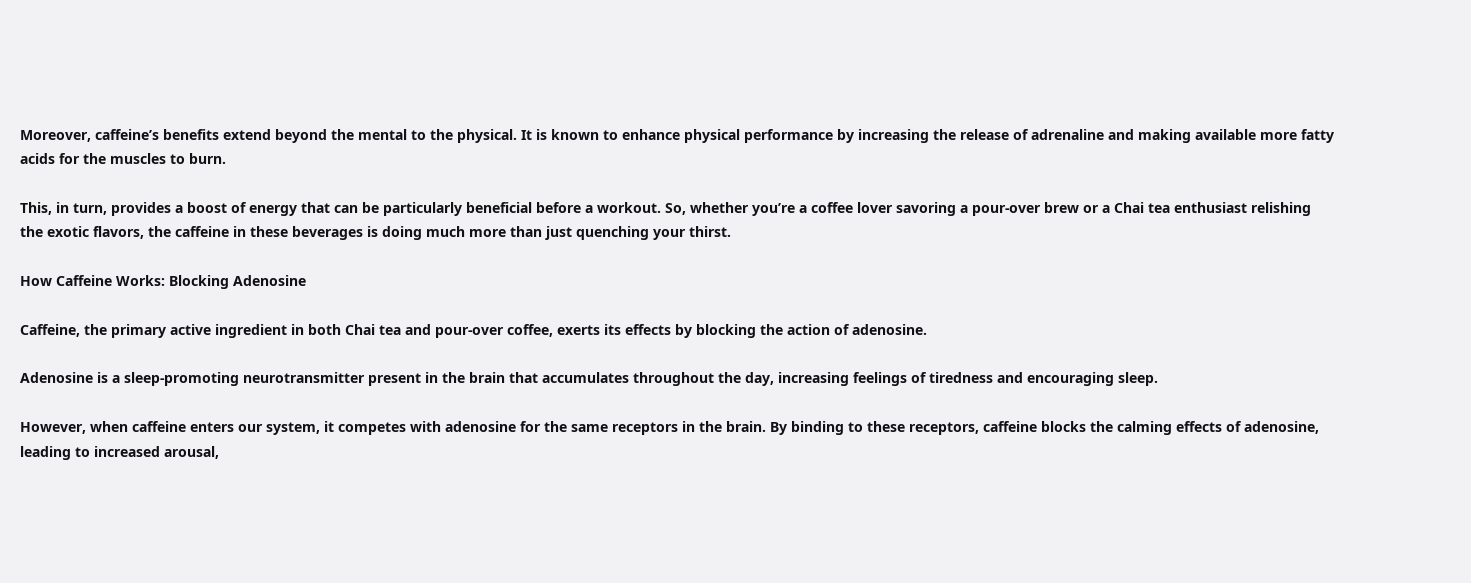Moreover, caffeine’s benefits extend beyond the mental to the physical. It is known to enhance physical performance by increasing the release of adrenaline and making available more fatty acids for the muscles to burn.

This, in turn, provides a boost of energy that can be particularly beneficial before a workout. So, whether you’re a coffee lover savoring a pour-over brew or a Chai tea enthusiast relishing the exotic flavors, the caffeine in these beverages is doing much more than just quenching your thirst.

How Caffeine Works: Blocking Adenosine

Caffeine, the primary active ingredient in both Chai tea and pour-over coffee, exerts its effects by blocking the action of adenosine.

Adenosine is a sleep-promoting neurotransmitter present in the brain that accumulates throughout the day, increasing feelings of tiredness and encouraging sleep.

However, when caffeine enters our system, it competes with adenosine for the same receptors in the brain. By binding to these receptors, caffeine blocks the calming effects of adenosine, leading to increased arousal,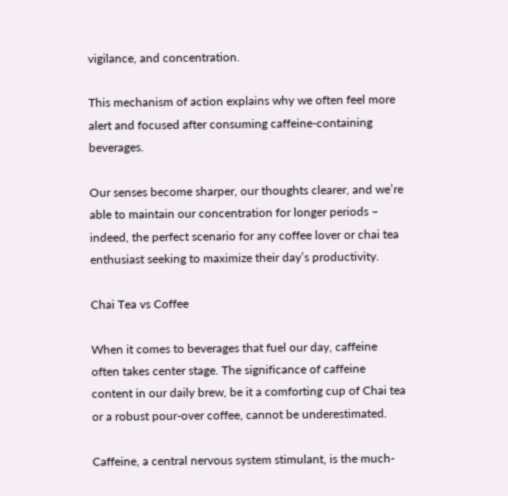vigilance, and concentration.

This mechanism of action explains why we often feel more alert and focused after consuming caffeine-containing beverages.

Our senses become sharper, our thoughts clearer, and we’re able to maintain our concentration for longer periods – indeed, the perfect scenario for any coffee lover or chai tea enthusiast seeking to maximize their day’s productivity.

Chai Tea vs Coffee

When it comes to beverages that fuel our day, caffeine often takes center stage. The significance of caffeine content in our daily brew, be it a comforting cup of Chai tea or a robust pour-over coffee, cannot be underestimated.

Caffeine, a central nervous system stimulant, is the much-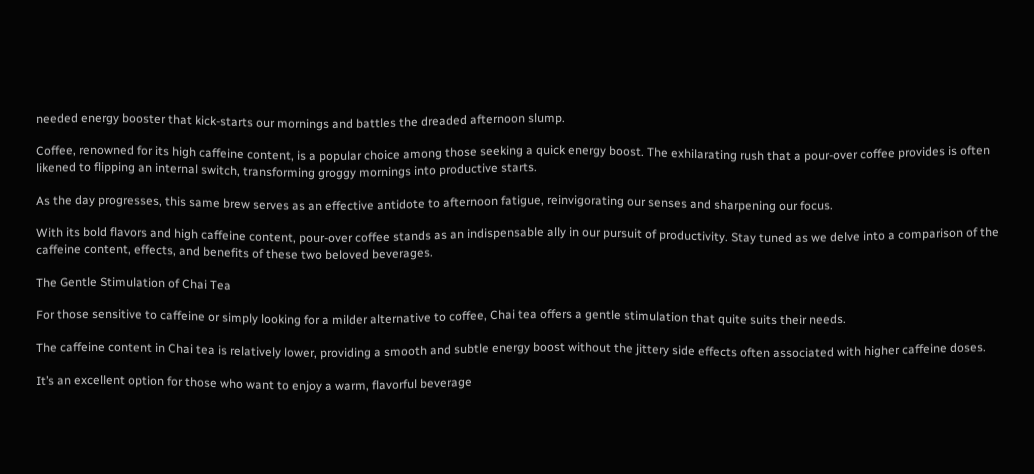needed energy booster that kick-starts our mornings and battles the dreaded afternoon slump.

Coffee, renowned for its high caffeine content, is a popular choice among those seeking a quick energy boost. The exhilarating rush that a pour-over coffee provides is often likened to flipping an internal switch, transforming groggy mornings into productive starts.

As the day progresses, this same brew serves as an effective antidote to afternoon fatigue, reinvigorating our senses and sharpening our focus.

With its bold flavors and high caffeine content, pour-over coffee stands as an indispensable ally in our pursuit of productivity. Stay tuned as we delve into a comparison of the caffeine content, effects, and benefits of these two beloved beverages.

The Gentle Stimulation of Chai Tea

For those sensitive to caffeine or simply looking for a milder alternative to coffee, Chai tea offers a gentle stimulation that quite suits their needs.

The caffeine content in Chai tea is relatively lower, providing a smooth and subtle energy boost without the jittery side effects often associated with higher caffeine doses.

It’s an excellent option for those who want to enjoy a warm, flavorful beverage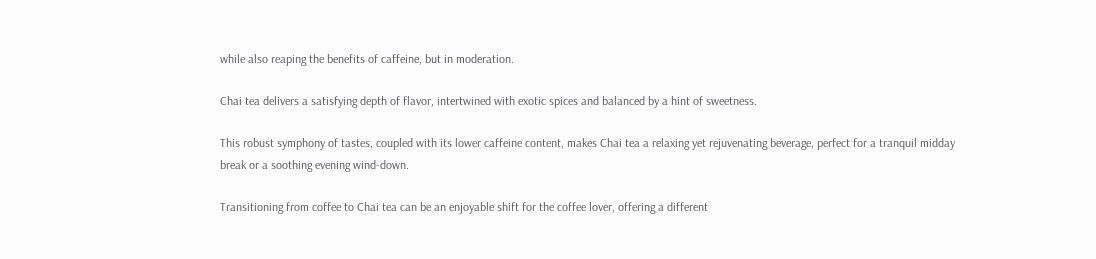while also reaping the benefits of caffeine, but in moderation.

Chai tea delivers a satisfying depth of flavor, intertwined with exotic spices and balanced by a hint of sweetness.

This robust symphony of tastes, coupled with its lower caffeine content, makes Chai tea a relaxing yet rejuvenating beverage, perfect for a tranquil midday break or a soothing evening wind-down.

Transitioning from coffee to Chai tea can be an enjoyable shift for the coffee lover, offering a different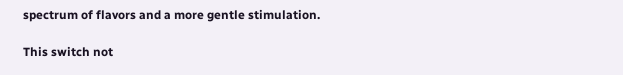spectrum of flavors and a more gentle stimulation.

This switch not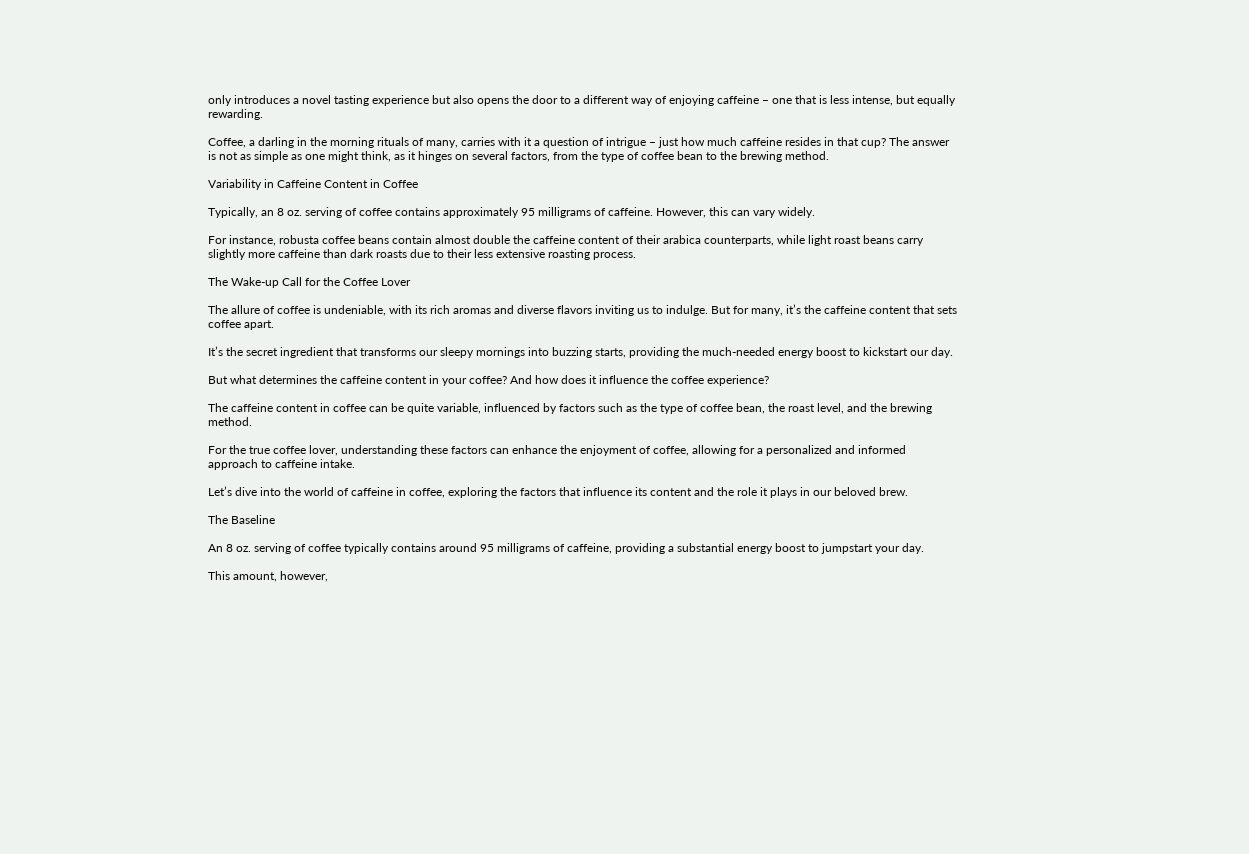only introduces a novel tasting experience but also opens the door to a different way of enjoying caffeine – one that is less intense, but equally rewarding.

Coffee, a darling in the morning rituals of many, carries with it a question of intrigue – just how much caffeine resides in that cup? The answer is not as simple as one might think, as it hinges on several factors, from the type of coffee bean to the brewing method.

Variability in Caffeine Content in Coffee

Typically, an 8 oz. serving of coffee contains approximately 95 milligrams of caffeine. However, this can vary widely.

For instance, robusta coffee beans contain almost double the caffeine content of their arabica counterparts, while light roast beans carry slightly more caffeine than dark roasts due to their less extensive roasting process.

The Wake-up Call for the Coffee Lover

The allure of coffee is undeniable, with its rich aromas and diverse flavors inviting us to indulge. But for many, it’s the caffeine content that sets coffee apart.

It’s the secret ingredient that transforms our sleepy mornings into buzzing starts, providing the much-needed energy boost to kickstart our day.

But what determines the caffeine content in your coffee? And how does it influence the coffee experience?

The caffeine content in coffee can be quite variable, influenced by factors such as the type of coffee bean, the roast level, and the brewing method.

For the true coffee lover, understanding these factors can enhance the enjoyment of coffee, allowing for a personalized and informed approach to caffeine intake.

Let’s dive into the world of caffeine in coffee, exploring the factors that influence its content and the role it plays in our beloved brew.

The Baseline

An 8 oz. serving of coffee typically contains around 95 milligrams of caffeine, providing a substantial energy boost to jumpstart your day.

This amount, however,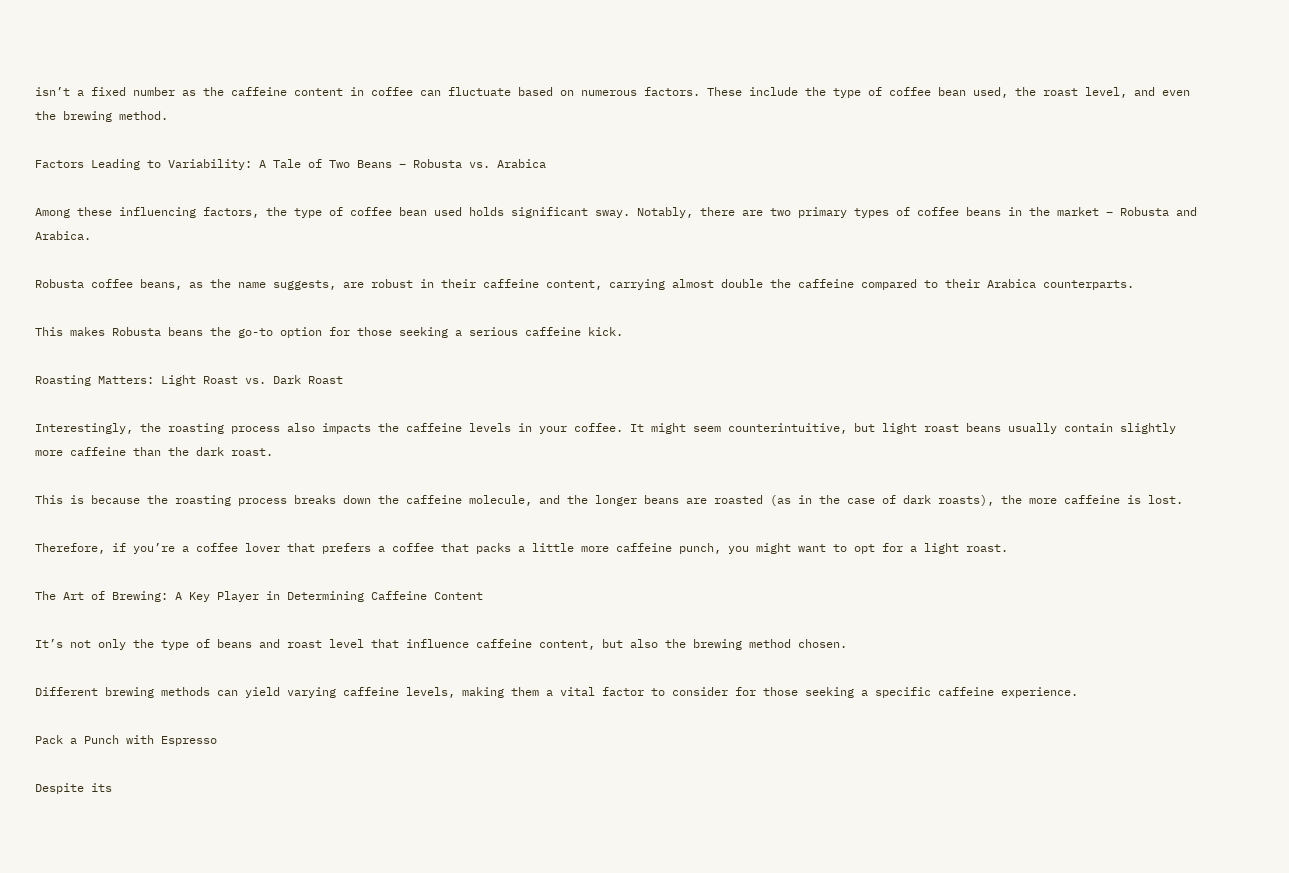isn’t a fixed number as the caffeine content in coffee can fluctuate based on numerous factors. These include the type of coffee bean used, the roast level, and even the brewing method.

Factors Leading to Variability: A Tale of Two Beans – Robusta vs. Arabica

Among these influencing factors, the type of coffee bean used holds significant sway. Notably, there are two primary types of coffee beans in the market – Robusta and Arabica.

Robusta coffee beans, as the name suggests, are robust in their caffeine content, carrying almost double the caffeine compared to their Arabica counterparts.

This makes Robusta beans the go-to option for those seeking a serious caffeine kick.

Roasting Matters: Light Roast vs. Dark Roast

Interestingly, the roasting process also impacts the caffeine levels in your coffee. It might seem counterintuitive, but light roast beans usually contain slightly more caffeine than the dark roast.

This is because the roasting process breaks down the caffeine molecule, and the longer beans are roasted (as in the case of dark roasts), the more caffeine is lost.

Therefore, if you’re a coffee lover that prefers a coffee that packs a little more caffeine punch, you might want to opt for a light roast.

The Art of Brewing: A Key Player in Determining Caffeine Content

It’s not only the type of beans and roast level that influence caffeine content, but also the brewing method chosen.

Different brewing methods can yield varying caffeine levels, making them a vital factor to consider for those seeking a specific caffeine experience.

Pack a Punch with Espresso

Despite its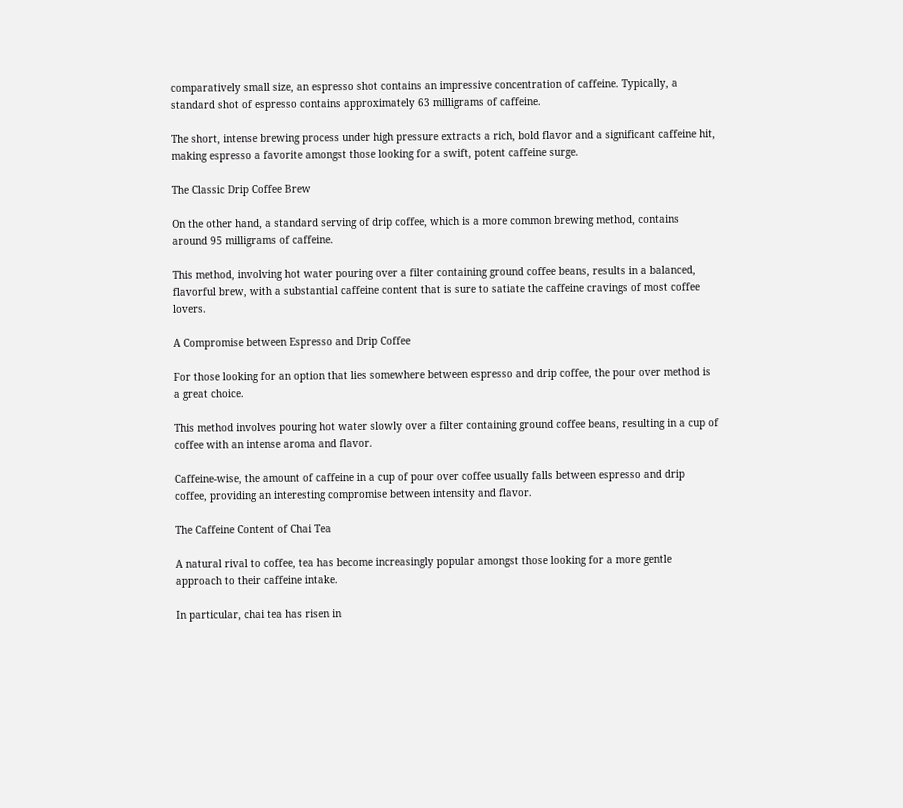comparatively small size, an espresso shot contains an impressive concentration of caffeine. Typically, a standard shot of espresso contains approximately 63 milligrams of caffeine.

The short, intense brewing process under high pressure extracts a rich, bold flavor and a significant caffeine hit, making espresso a favorite amongst those looking for a swift, potent caffeine surge.

The Classic Drip Coffee Brew

On the other hand, a standard serving of drip coffee, which is a more common brewing method, contains around 95 milligrams of caffeine.

This method, involving hot water pouring over a filter containing ground coffee beans, results in a balanced, flavorful brew, with a substantial caffeine content that is sure to satiate the caffeine cravings of most coffee lovers.

A Compromise between Espresso and Drip Coffee

For those looking for an option that lies somewhere between espresso and drip coffee, the pour over method is a great choice.

This method involves pouring hot water slowly over a filter containing ground coffee beans, resulting in a cup of coffee with an intense aroma and flavor.

Caffeine-wise, the amount of caffeine in a cup of pour over coffee usually falls between espresso and drip coffee, providing an interesting compromise between intensity and flavor.

The Caffeine Content of Chai Tea

A natural rival to coffee, tea has become increasingly popular amongst those looking for a more gentle approach to their caffeine intake.

In particular, chai tea has risen in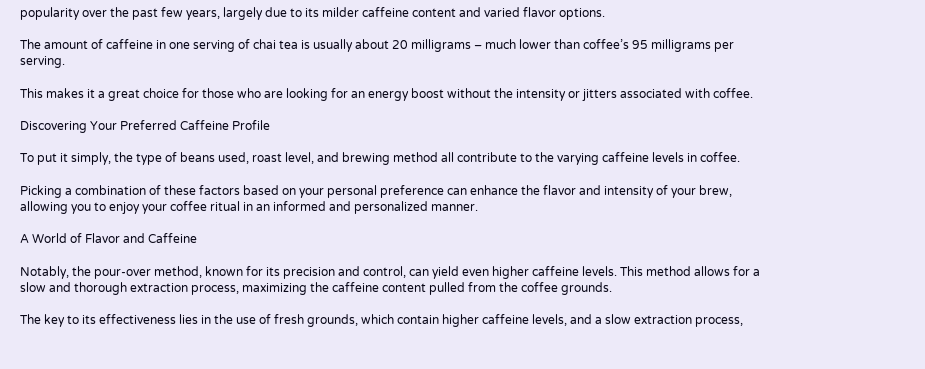popularity over the past few years, largely due to its milder caffeine content and varied flavor options.

The amount of caffeine in one serving of chai tea is usually about 20 milligrams – much lower than coffee’s 95 milligrams per serving.

This makes it a great choice for those who are looking for an energy boost without the intensity or jitters associated with coffee.

Discovering Your Preferred Caffeine Profile

To put it simply, the type of beans used, roast level, and brewing method all contribute to the varying caffeine levels in coffee.

Picking a combination of these factors based on your personal preference can enhance the flavor and intensity of your brew, allowing you to enjoy your coffee ritual in an informed and personalized manner.

A World of Flavor and Caffeine

Notably, the pour-over method, known for its precision and control, can yield even higher caffeine levels. This method allows for a slow and thorough extraction process, maximizing the caffeine content pulled from the coffee grounds.

The key to its effectiveness lies in the use of fresh grounds, which contain higher caffeine levels, and a slow extraction process,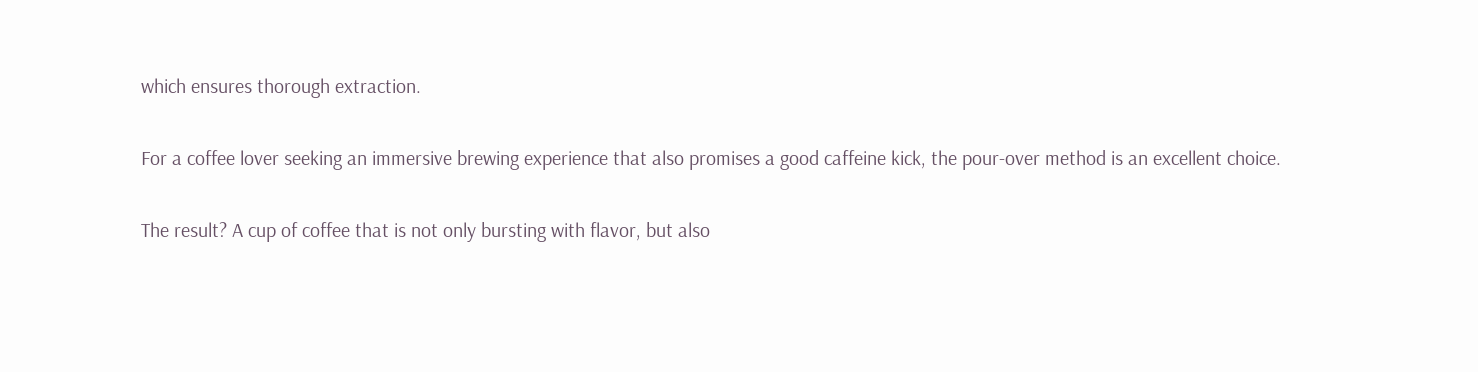which ensures thorough extraction.

For a coffee lover seeking an immersive brewing experience that also promises a good caffeine kick, the pour-over method is an excellent choice.

The result? A cup of coffee that is not only bursting with flavor, but also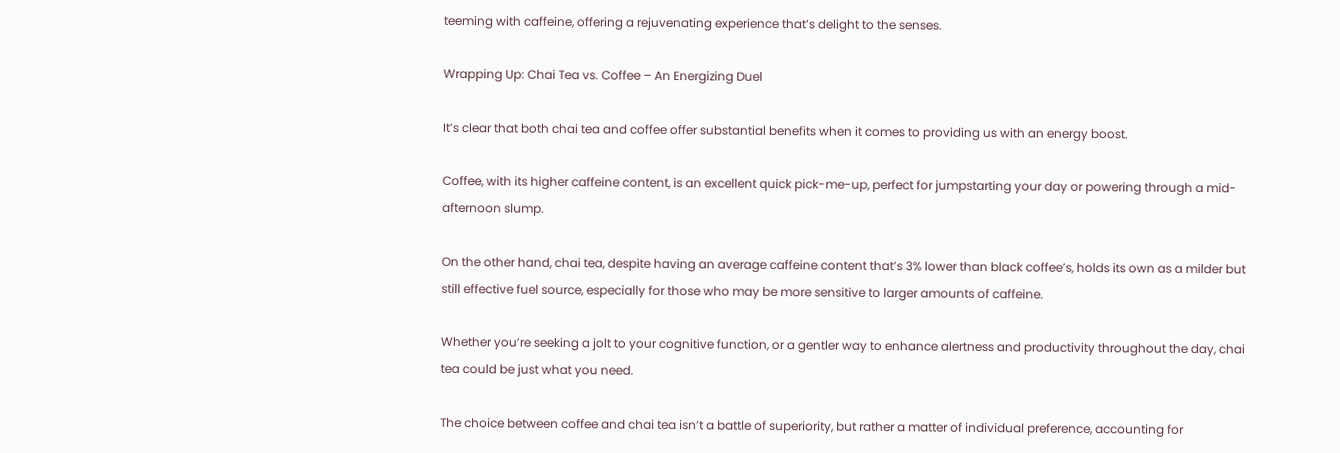teeming with caffeine, offering a rejuvenating experience that’s delight to the senses.

Wrapping Up: Chai Tea vs. Coffee – An Energizing Duel

It’s clear that both chai tea and coffee offer substantial benefits when it comes to providing us with an energy boost.

Coffee, with its higher caffeine content, is an excellent quick pick-me-up, perfect for jumpstarting your day or powering through a mid-afternoon slump.

On the other hand, chai tea, despite having an average caffeine content that’s 3% lower than black coffee’s, holds its own as a milder but still effective fuel source, especially for those who may be more sensitive to larger amounts of caffeine.

Whether you’re seeking a jolt to your cognitive function, or a gentler way to enhance alertness and productivity throughout the day, chai tea could be just what you need.

The choice between coffee and chai tea isn’t a battle of superiority, but rather a matter of individual preference, accounting for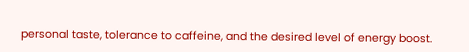personal taste, tolerance to caffeine, and the desired level of energy boost.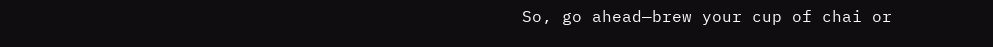So, go ahead—brew your cup of chai or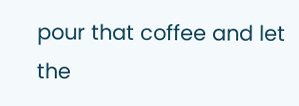pour that coffee and let the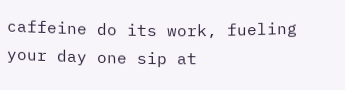caffeine do its work, fueling your day one sip at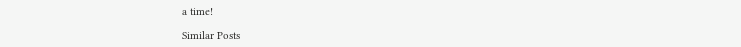a time!

Similar Posts